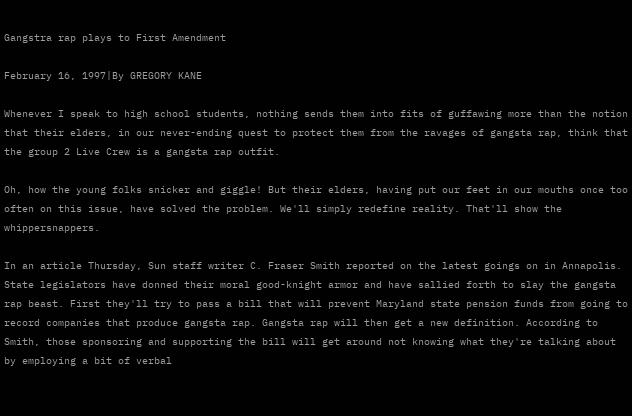Gangstra rap plays to First Amendment

February 16, 1997|By GREGORY KANE

Whenever I speak to high school students, nothing sends them into fits of guffawing more than the notion that their elders, in our never-ending quest to protect them from the ravages of gangsta rap, think that the group 2 Live Crew is a gangsta rap outfit.

Oh, how the young folks snicker and giggle! But their elders, having put our feet in our mouths once too often on this issue, have solved the problem. We'll simply redefine reality. That'll show the whippersnappers.

In an article Thursday, Sun staff writer C. Fraser Smith reported on the latest goings on in Annapolis. State legislators have donned their moral good-knight armor and have sallied forth to slay the gangsta rap beast. First they'll try to pass a bill that will prevent Maryland state pension funds from going to record companies that produce gangsta rap. Gangsta rap will then get a new definition. According to Smith, those sponsoring and supporting the bill will get around not knowing what they're talking about by employing a bit of verbal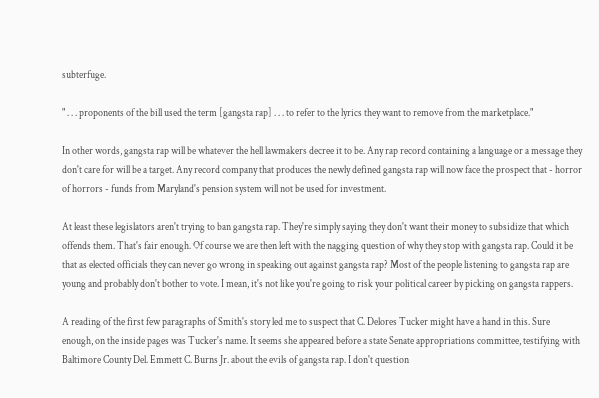subterfuge.

" . . . proponents of the bill used the term [gangsta rap] . . . to refer to the lyrics they want to remove from the marketplace."

In other words, gangsta rap will be whatever the hell lawmakers decree it to be. Any rap record containing a language or a message they don't care for will be a target. Any record company that produces the newly defined gangsta rap will now face the prospect that - horror of horrors - funds from Maryland's pension system will not be used for investment.

At least these legislators aren't trying to ban gangsta rap. They're simply saying they don't want their money to subsidize that which offends them. That's fair enough. Of course we are then left with the nagging question of why they stop with gangsta rap. Could it be that as elected officials they can never go wrong in speaking out against gangsta rap? Most of the people listening to gangsta rap are young and probably don't bother to vote. I mean, it's not like you're going to risk your political career by picking on gangsta rappers.

A reading of the first few paragraphs of Smith's story led me to suspect that C. Delores Tucker might have a hand in this. Sure enough, on the inside pages was Tucker's name. It seems she appeared before a state Senate appropriations committee, testifying with Baltimore County Del. Emmett C. Burns Jr. about the evils of gangsta rap. I don't question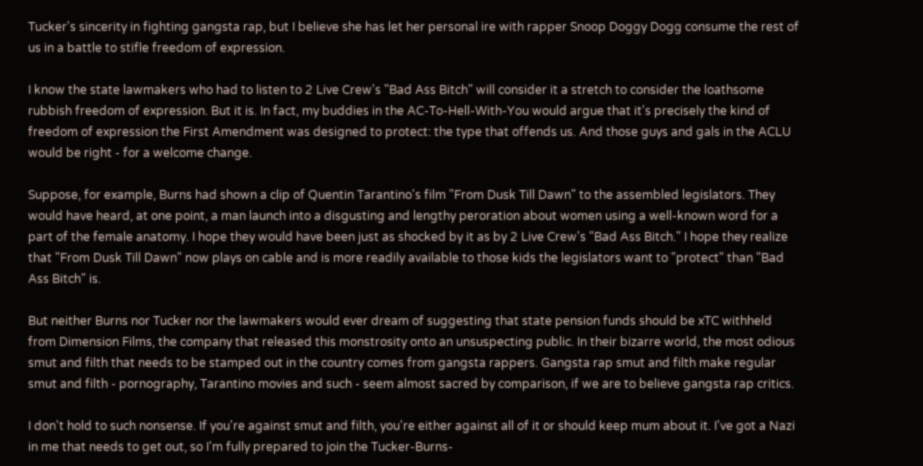Tucker's sincerity in fighting gangsta rap, but I believe she has let her personal ire with rapper Snoop Doggy Dogg consume the rest of us in a battle to stifle freedom of expression.

I know the state lawmakers who had to listen to 2 Live Crew's "Bad Ass Bitch" will consider it a stretch to consider the loathsome rubbish freedom of expression. But it is. In fact, my buddies in the AC-To-Hell-With-You would argue that it's precisely the kind of freedom of expression the First Amendment was designed to protect: the type that offends us. And those guys and gals in the ACLU would be right - for a welcome change.

Suppose, for example, Burns had shown a clip of Quentin Tarantino's film "From Dusk Till Dawn" to the assembled legislators. They would have heard, at one point, a man launch into a disgusting and lengthy peroration about women using a well-known word for a part of the female anatomy. I hope they would have been just as shocked by it as by 2 Live Crew's "Bad Ass Bitch." I hope they realize that "From Dusk Till Dawn" now plays on cable and is more readily available to those kids the legislators want to "protect" than "Bad Ass Bitch" is.

But neither Burns nor Tucker nor the lawmakers would ever dream of suggesting that state pension funds should be xTC withheld from Dimension Films, the company that released this monstrosity onto an unsuspecting public. In their bizarre world, the most odious smut and filth that needs to be stamped out in the country comes from gangsta rappers. Gangsta rap smut and filth make regular smut and filth - pornography, Tarantino movies and such - seem almost sacred by comparison, if we are to believe gangsta rap critics.

I don't hold to such nonsense. If you're against smut and filth, you're either against all of it or should keep mum about it. I've got a Nazi in me that needs to get out, so I'm fully prepared to join the Tucker-Burns-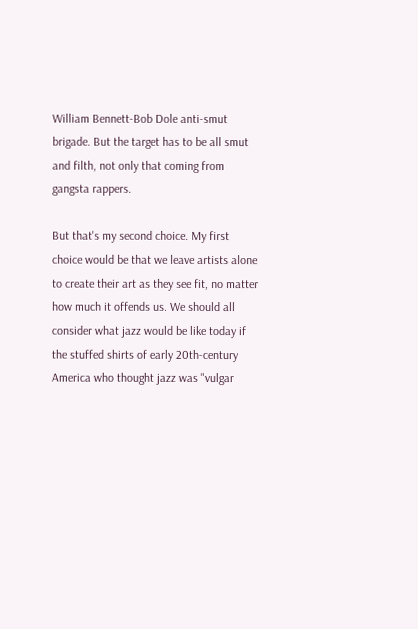William Bennett-Bob Dole anti-smut brigade. But the target has to be all smut and filth, not only that coming from gangsta rappers.

But that's my second choice. My first choice would be that we leave artists alone to create their art as they see fit, no matter how much it offends us. We should all consider what jazz would be like today if the stuffed shirts of early 20th-century America who thought jazz was "vulgar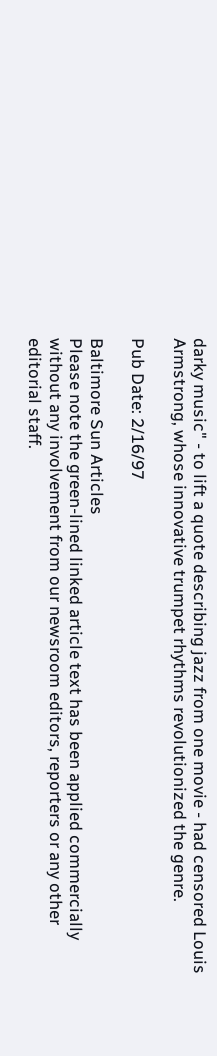darky music" - to lift a quote describing jazz from one movie - had censored Louis Armstrong, whose innovative trumpet rhythms revolutionized the genre.

Pub Date: 2/16/97

Baltimore Sun Articles
Please note the green-lined linked article text has been applied commercially without any involvement from our newsroom editors, reporters or any other editorial staff.